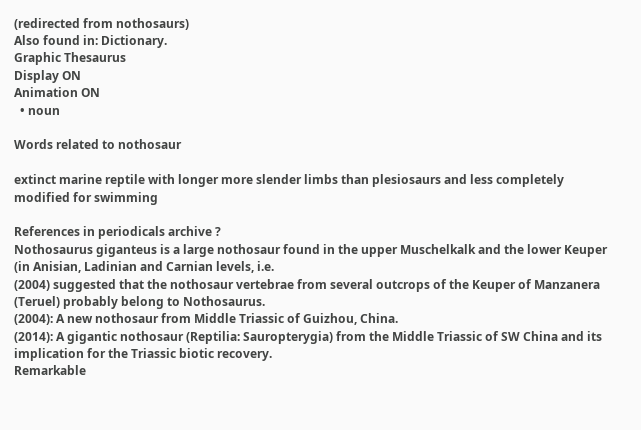(redirected from nothosaurs)
Also found in: Dictionary.
Graphic Thesaurus
Display ON
Animation ON
  • noun

Words related to nothosaur

extinct marine reptile with longer more slender limbs than plesiosaurs and less completely modified for swimming

References in periodicals archive ?
Nothosaurus giganteus is a large nothosaur found in the upper Muschelkalk and the lower Keuper (in Anisian, Ladinian and Carnian levels, i.e.
(2004) suggested that the nothosaur vertebrae from several outcrops of the Keuper of Manzanera (Teruel) probably belong to Nothosaurus.
(2004): A new nothosaur from Middle Triassic of Guizhou, China.
(2014): A gigantic nothosaur (Reptilia: Sauropterygia) from the Middle Triassic of SW China and its implication for the Triassic biotic recovery.
Remarkable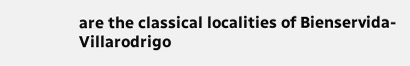are the classical localities of Bienservida-Villarodrigo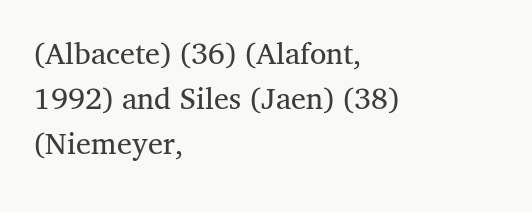(Albacete) (36) (Alafont, 1992) and Siles (Jaen) (38) (Niemeyer,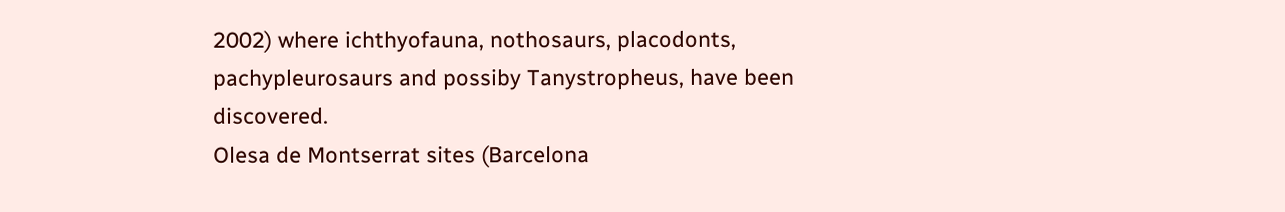2002) where ichthyofauna, nothosaurs, placodonts, pachypleurosaurs and possiby Tanystropheus, have been discovered.
Olesa de Montserrat sites (Barcelona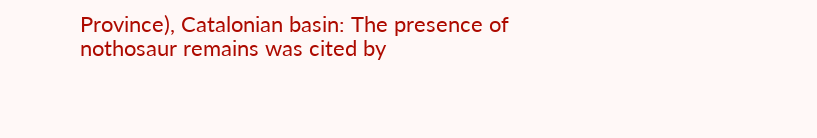Province), Catalonian basin: The presence of nothosaur remains was cited by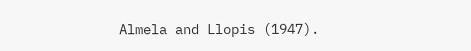Almela and Llopis (1947).